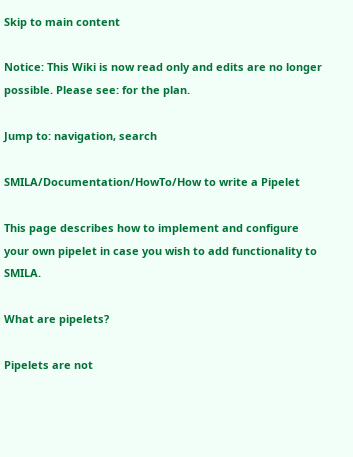Skip to main content

Notice: This Wiki is now read only and edits are no longer possible. Please see: for the plan.

Jump to: navigation, search

SMILA/Documentation/HowTo/How to write a Pipelet

This page describes how to implement and configure your own pipelet in case you wish to add functionality to SMILA.

What are pipelets?

Pipelets are not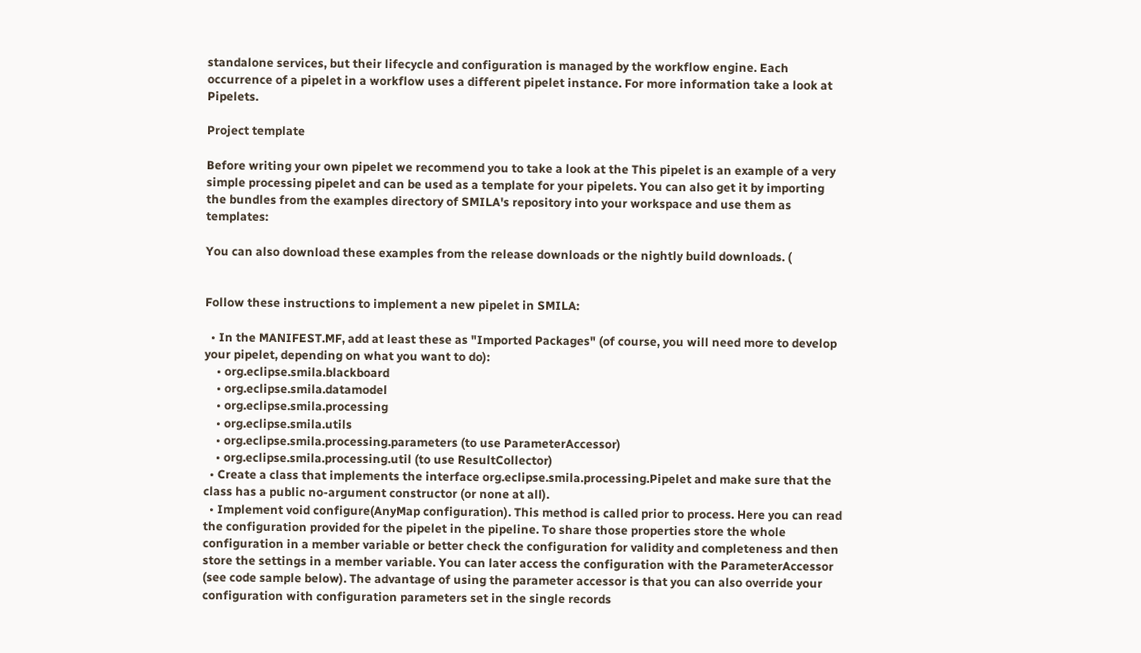standalone services, but their lifecycle and configuration is managed by the workflow engine. Each occurrence of a pipelet in a workflow uses a different pipelet instance. For more information take a look at Pipelets.

Project template

Before writing your own pipelet we recommend you to take a look at the This pipelet is an example of a very simple processing pipelet and can be used as a template for your pipelets. You can also get it by importing the bundles from the examples directory of SMILA's repository into your workspace and use them as templates:

You can also download these examples from the release downloads or the nightly build downloads. (


Follow these instructions to implement a new pipelet in SMILA:

  • In the MANIFEST.MF, add at least these as "Imported Packages" (of course, you will need more to develop your pipelet, depending on what you want to do):
    • org.eclipse.smila.blackboard
    • org.eclipse.smila.datamodel
    • org.eclipse.smila.processing
    • org.eclipse.smila.utils
    • org.eclipse.smila.processing.parameters (to use ParameterAccessor)
    • org.eclipse.smila.processing.util (to use ResultCollector)
  • Create a class that implements the interface org.eclipse.smila.processing.Pipelet and make sure that the class has a public no-argument constructor (or none at all).
  • Implement void configure(AnyMap configuration). This method is called prior to process. Here you can read the configuration provided for the pipelet in the pipeline. To share those properties store the whole configuration in a member variable or better check the configuration for validity and completeness and then store the settings in a member variable. You can later access the configuration with the ParameterAccessor (see code sample below). The advantage of using the parameter accessor is that you can also override your configuration with configuration parameters set in the single records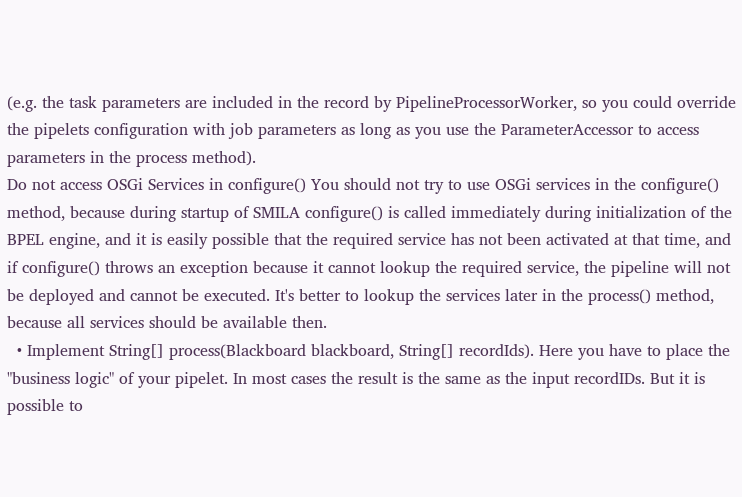(e.g. the task parameters are included in the record by PipelineProcessorWorker, so you could override the pipelets configuration with job parameters as long as you use the ParameterAccessor to access parameters in the process method).
Do not access OSGi Services in configure() You should not try to use OSGi services in the configure() method, because during startup of SMILA configure() is called immediately during initialization of the BPEL engine, and it is easily possible that the required service has not been activated at that time, and if configure() throws an exception because it cannot lookup the required service, the pipeline will not be deployed and cannot be executed. It's better to lookup the services later in the process() method, because all services should be available then.
  • Implement String[] process(Blackboard blackboard, String[] recordIds). Here you have to place the "business logic" of your pipelet. In most cases the result is the same as the input recordIDs. But it is possible to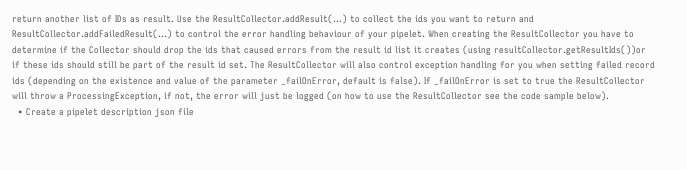return another list of IDs as result. Use the ResultCollector.addResult(...) to collect the ids you want to return and ResultCollector.addFailedResult(...) to control the error handling behaviour of your pipelet. When creating the ResultCollector you have to determine if the Collector should drop the ids that caused errors from the result id list it creates (using resultCollector.getResultIds())or if these ids should still be part of the result id set. The ResultCollector will also control exception handling for you when setting failed record ids (depending on the existence and value of the parameter _failOnError, default is false). If _failOnError is set to true the ResultCollector will throw a ProcessingException, if not, the error will just be logged (on how to use the ResultCollector see the code sample below).
  • Create a pipelet description json file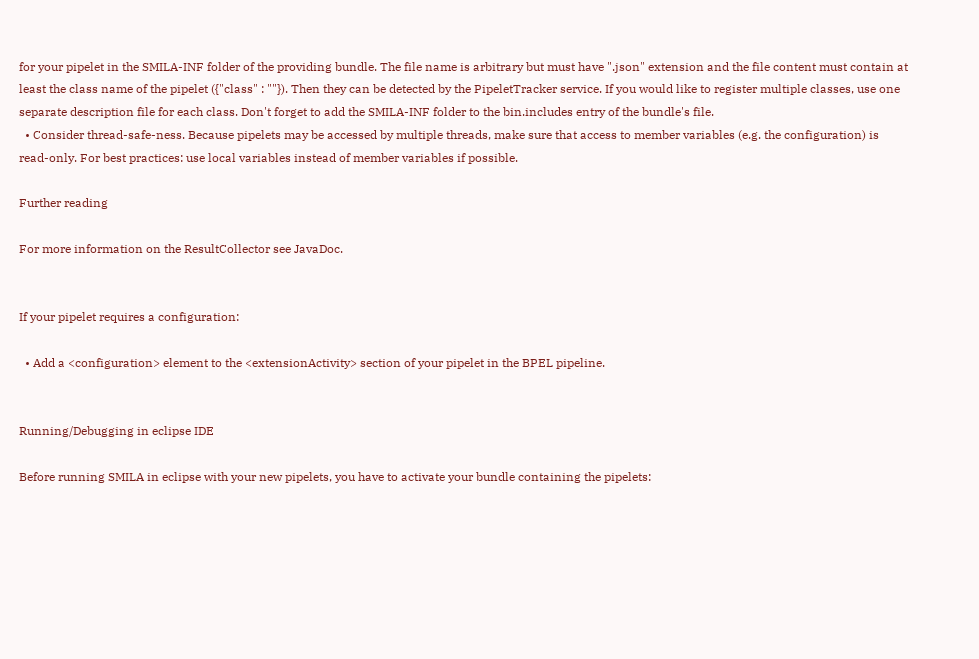for your pipelet in the SMILA-INF folder of the providing bundle. The file name is arbitrary but must have ".json" extension and the file content must contain at least the class name of the pipelet ({"class" : ""}). Then they can be detected by the PipeletTracker service. If you would like to register multiple classes, use one separate description file for each class. Don't forget to add the SMILA-INF folder to the bin.includes entry of the bundle's file.
  • Consider thread-safe-ness. Because pipelets may be accessed by multiple threads, make sure that access to member variables (e.g. the configuration) is read-only. For best practices: use local variables instead of member variables if possible.

Further reading

For more information on the ResultCollector see JavaDoc.


If your pipelet requires a configuration:

  • Add a <configuration> element to the <extensionActivity> section of your pipelet in the BPEL pipeline.


Running/Debugging in eclipse IDE

Before running SMILA in eclipse with your new pipelets, you have to activate your bundle containing the pipelets: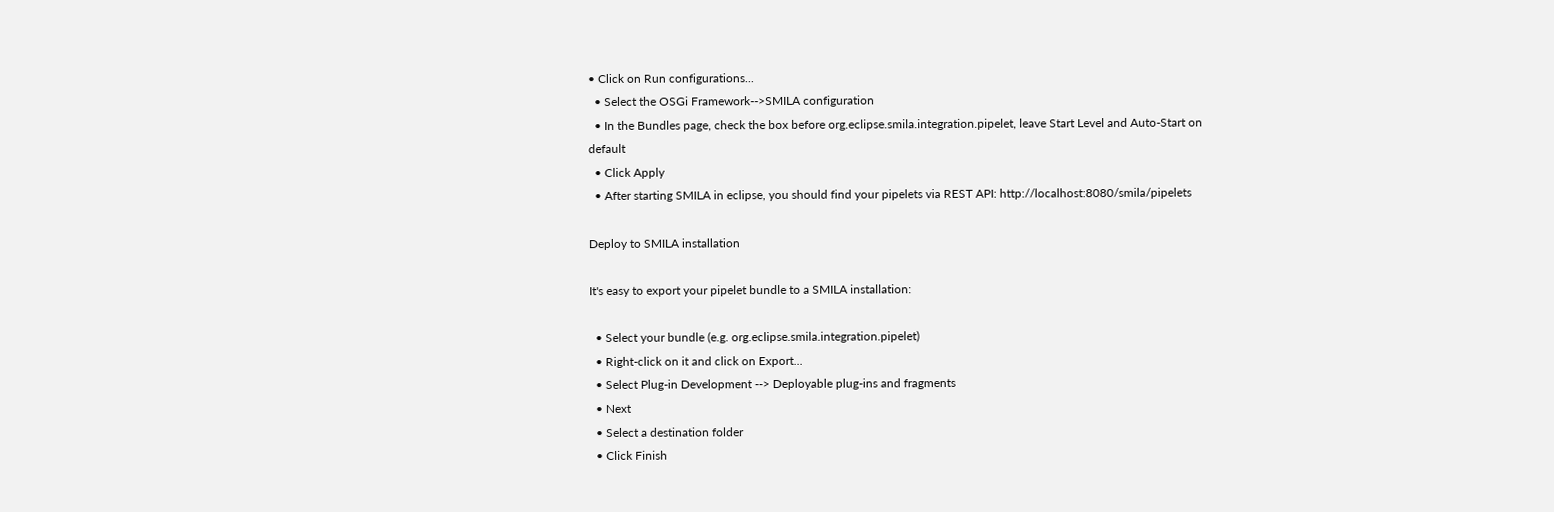• Click on Run configurations...
  • Select the OSGi Framework-->SMILA configuration
  • In the Bundles page, check the box before org.eclipse.smila.integration.pipelet, leave Start Level and Auto-Start on default
  • Click Apply
  • After starting SMILA in eclipse, you should find your pipelets via REST API: http://localhost:8080/smila/pipelets

Deploy to SMILA installation

It's easy to export your pipelet bundle to a SMILA installation:

  • Select your bundle (e.g. org.eclipse.smila.integration.pipelet)
  • Right-click on it and click on Export...
  • Select Plug-in Development --> Deployable plug-ins and fragments
  • Next
  • Select a destination folder
  • Click Finish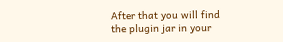After that you will find the plugin jar in your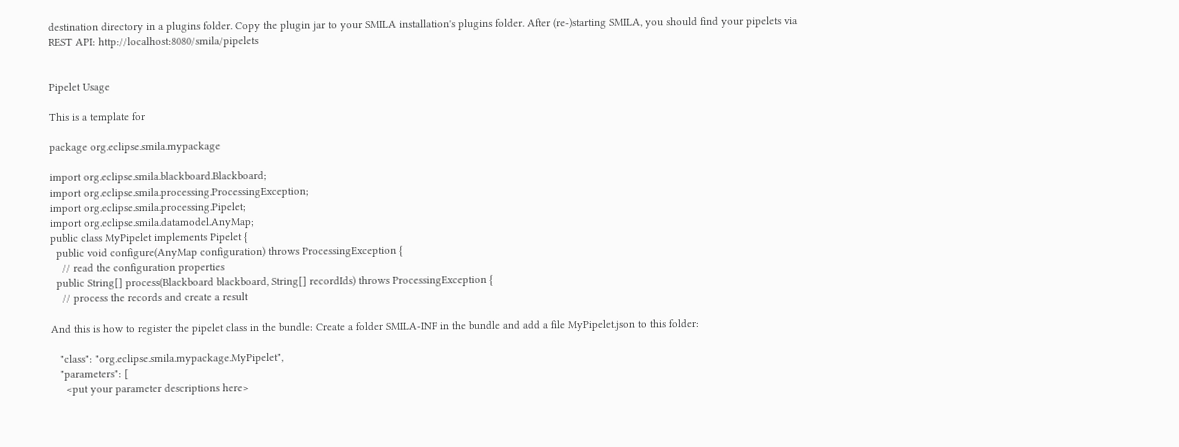destination directory in a plugins folder. Copy the plugin jar to your SMILA installation's plugins folder. After (re-)starting SMILA, you should find your pipelets via REST API: http://localhost:8080/smila/pipelets


Pipelet Usage

This is a template for

package org.eclipse.smila.mypackage

import org.eclipse.smila.blackboard.Blackboard;
import org.eclipse.smila.processing.ProcessingException;
import org.eclipse.smila.processing.Pipelet;
import org.eclipse.smila.datamodel.AnyMap;
public class MyPipelet implements Pipelet {
  public void configure(AnyMap configuration) throws ProcessingException {
    // read the configuration properties
  public String[] process(Blackboard blackboard, String[] recordIds) throws ProcessingException {
    // process the records and create a result

And this is how to register the pipelet class in the bundle: Create a folder SMILA-INF in the bundle and add a file MyPipelet.json to this folder:

   "class": "org.eclipse.smila.mypackage.MyPipelet",
   "parameters": [
     <put your parameter descriptions here>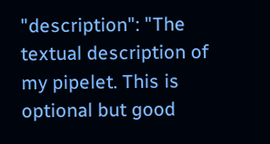"description": "The textual description of my pipelet. This is optional but good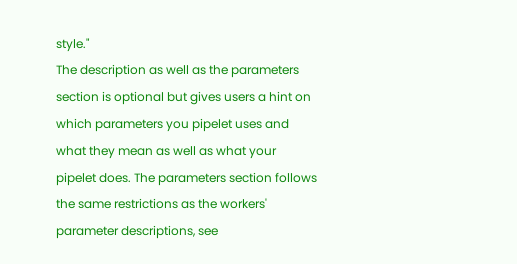style."
The description as well as the parameters section is optional but gives users a hint on which parameters you pipelet uses and what they mean as well as what your pipelet does. The parameters section follows the same restrictions as the workers' parameter descriptions, see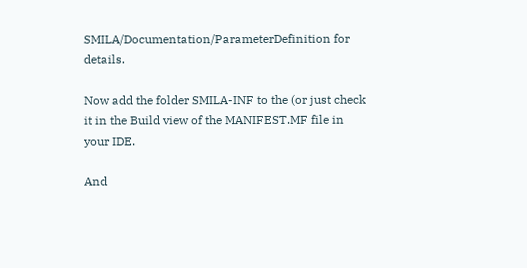SMILA/Documentation/ParameterDefinition for details.

Now add the folder SMILA-INF to the (or just check it in the Build view of the MANIFEST.MF file in your IDE.

And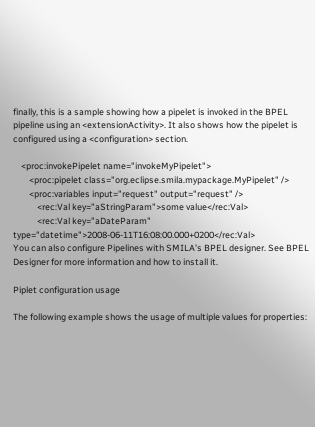finally, this is a sample showing how a pipelet is invoked in the BPEL pipeline using an <extensionActivity>. It also shows how the pipelet is configured using a <configuration> section.

    <proc:invokePipelet name="invokeMyPipelet">
        <proc:pipelet class="org.eclipse.smila.mypackage.MyPipelet" />
        <proc:variables input="request" output="request" />
            <rec:Val key="aStringParam">some value</rec:Val>
            <rec:Val key="aDateParam" type="datetime">2008-06-11T16:08:00.000+0200</rec:Val>
You can also configure Pipelines with SMILA's BPEL designer. See BPEL Designer for more information and how to install it.

Piplet configuration usage

The following example shows the usage of multiple values for properties: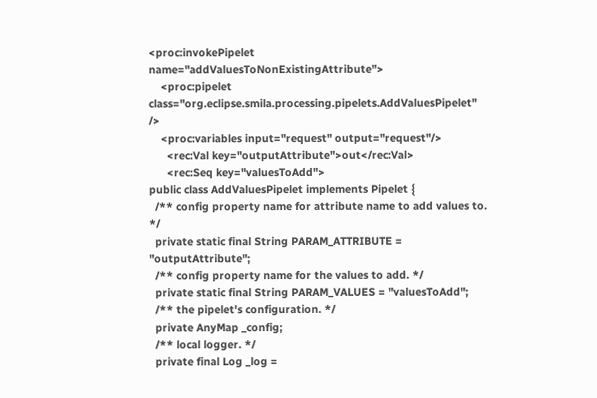<proc:invokePipelet name="addValuesToNonExistingAttribute">
    <proc:pipelet class="org.eclipse.smila.processing.pipelets.AddValuesPipelet" />
    <proc:variables input="request" output="request"/>
      <rec:Val key="outputAttribute">out</rec:Val>
      <rec:Seq key="valuesToAdd">
public class AddValuesPipelet implements Pipelet {
  /** config property name for attribute name to add values to. */
  private static final String PARAM_ATTRIBUTE = "outputAttribute";
  /** config property name for the values to add. */
  private static final String PARAM_VALUES = "valuesToAdd";
  /** the pipelet's configuration. */
  private AnyMap _config;
  /** local logger. */
  private final Log _log =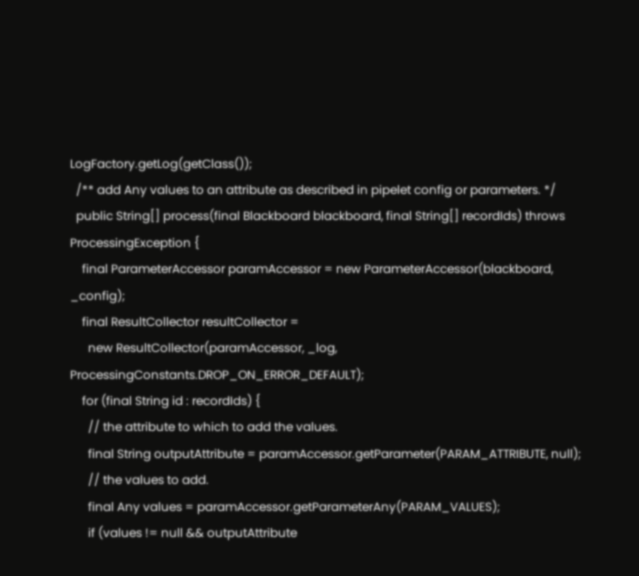LogFactory.getLog(getClass());
  /** add Any values to an attribute as described in pipelet config or parameters. */
  public String[] process(final Blackboard blackboard, final String[] recordIds) throws ProcessingException {
    final ParameterAccessor paramAccessor = new ParameterAccessor(blackboard, _config);
    final ResultCollector resultCollector =
      new ResultCollector(paramAccessor, _log, ProcessingConstants.DROP_ON_ERROR_DEFAULT);
    for (final String id : recordIds) {
      // the attribute to which to add the values.
      final String outputAttribute = paramAccessor.getParameter(PARAM_ATTRIBUTE, null);
      // the values to add.
      final Any values = paramAccessor.getParameterAny(PARAM_VALUES);
      if (values != null && outputAttribute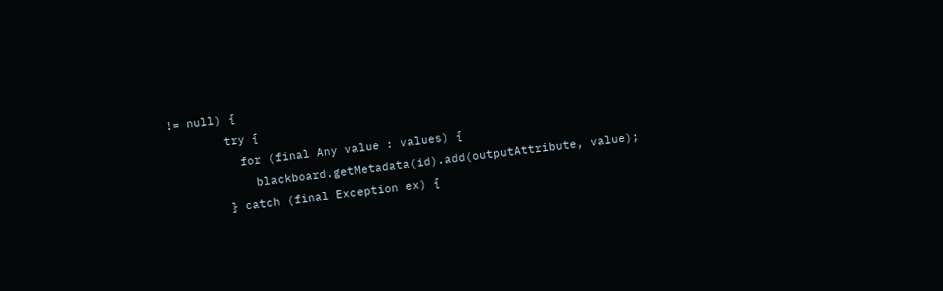!= null) {
        try {
          for (final Any value : values) {
            blackboard.getMetadata(id).add(outputAttribute, value);
        } catch (final Exception ex) {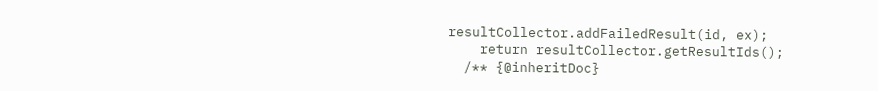resultCollector.addFailedResult(id, ex);
    return resultCollector.getResultIds();
  /** {@inheritDoc}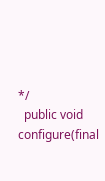*/
  public void configure(final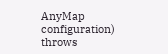AnyMap configuration) throws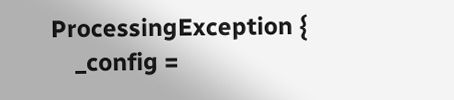ProcessingException {
    _config =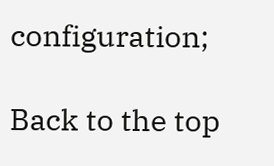configuration;

Back to the top